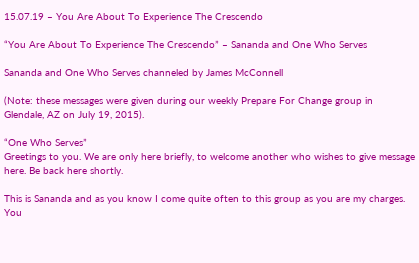15.07.19 – You Are About To Experience The Crescendo

“You Are About To Experience The Crescendo” – Sananda and One Who Serves

Sananda and One Who Serves channeled by James McConnell

(Note: these messages were given during our weekly Prepare For Change group in Glendale, AZ on July 19, 2015).

“One Who Serves”
Greetings to you. We are only here briefly, to welcome another who wishes to give message here. Be back here shortly.

This is Sananda and as you know I come quite often to this group as you are my charges. You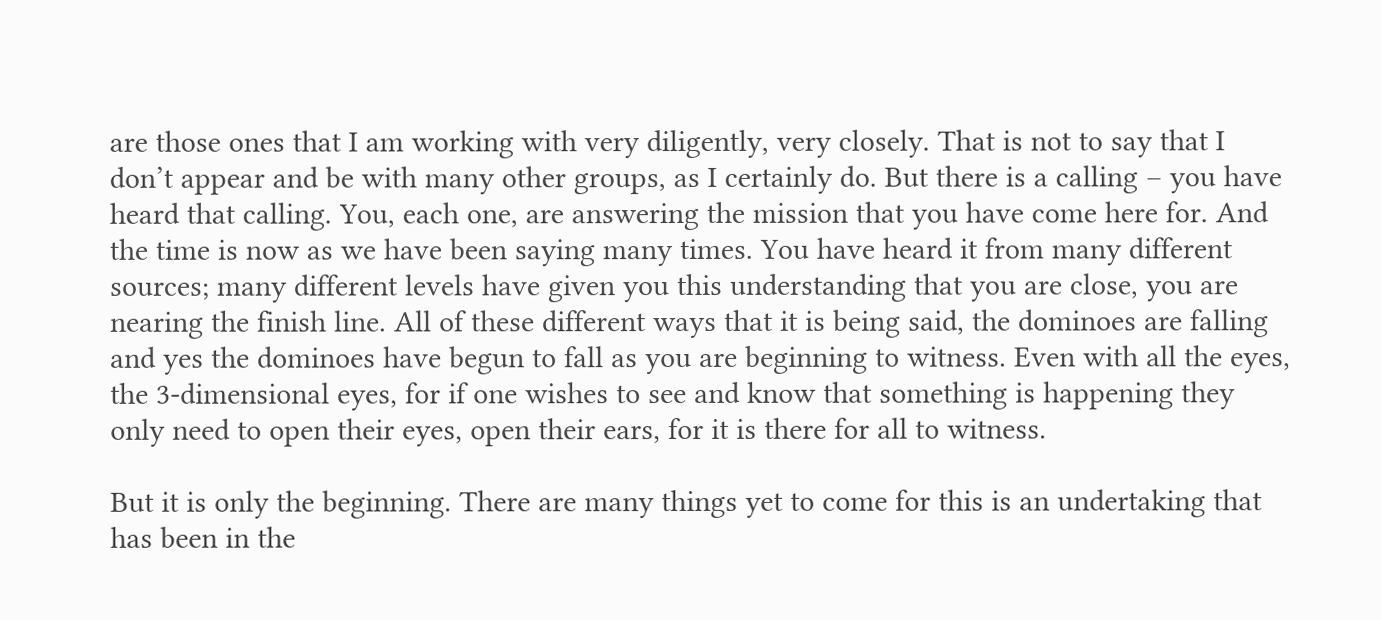are those ones that I am working with very diligently, very closely. That is not to say that I don’t appear and be with many other groups, as I certainly do. But there is a calling – you have heard that calling. You, each one, are answering the mission that you have come here for. And the time is now as we have been saying many times. You have heard it from many different sources; many different levels have given you this understanding that you are close, you are nearing the finish line. All of these different ways that it is being said, the dominoes are falling and yes the dominoes have begun to fall as you are beginning to witness. Even with all the eyes, the 3-dimensional eyes, for if one wishes to see and know that something is happening they only need to open their eyes, open their ears, for it is there for all to witness.

But it is only the beginning. There are many things yet to come for this is an undertaking that has been in the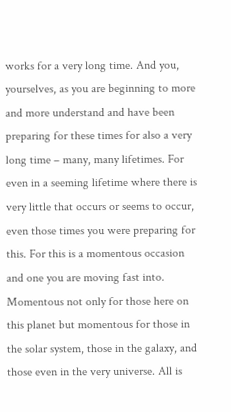works for a very long time. And you, yourselves, as you are beginning to more and more understand and have been preparing for these times for also a very long time – many, many lifetimes. For even in a seeming lifetime where there is very little that occurs or seems to occur, even those times you were preparing for this. For this is a momentous occasion and one you are moving fast into. Momentous not only for those here on this planet but momentous for those in the solar system, those in the galaxy, and those even in the very universe. All is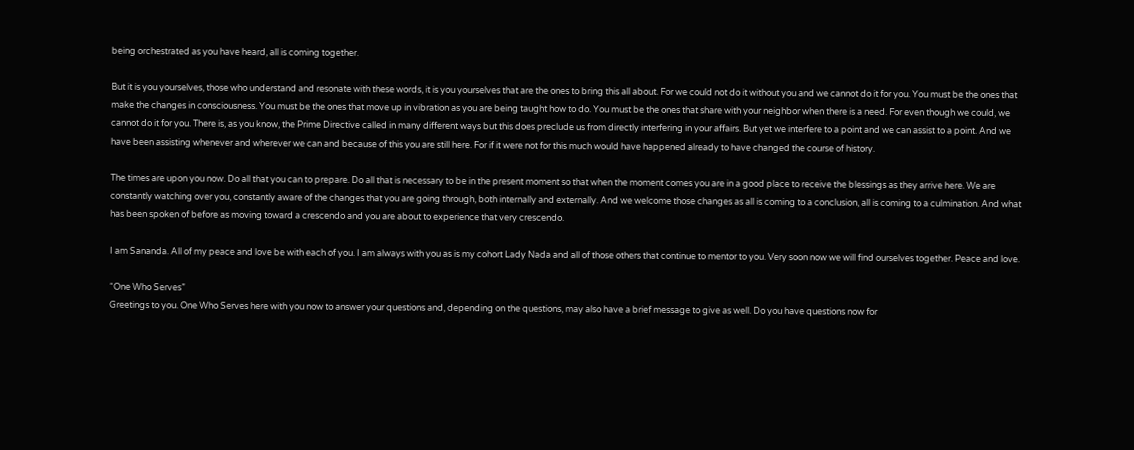being orchestrated as you have heard, all is coming together.

But it is you yourselves, those who understand and resonate with these words, it is you yourselves that are the ones to bring this all about. For we could not do it without you and we cannot do it for you. You must be the ones that make the changes in consciousness. You must be the ones that move up in vibration as you are being taught how to do. You must be the ones that share with your neighbor when there is a need. For even though we could, we cannot do it for you. There is, as you know, the Prime Directive called in many different ways but this does preclude us from directly interfering in your affairs. But yet we interfere to a point and we can assist to a point. And we have been assisting whenever and wherever we can and because of this you are still here. For if it were not for this much would have happened already to have changed the course of history.

The times are upon you now. Do all that you can to prepare. Do all that is necessary to be in the present moment so that when the moment comes you are in a good place to receive the blessings as they arrive here. We are constantly watching over you, constantly aware of the changes that you are going through, both internally and externally. And we welcome those changes as all is coming to a conclusion, all is coming to a culmination. And what has been spoken of before as moving toward a crescendo and you are about to experience that very crescendo.

I am Sananda. All of my peace and love be with each of you. I am always with you as is my cohort Lady Nada and all of those others that continue to mentor to you. Very soon now we will find ourselves together. Peace and love.

“One Who Serves”
Greetings to you. One Who Serves here with you now to answer your questions and, depending on the questions, may also have a brief message to give as well. Do you have questions now for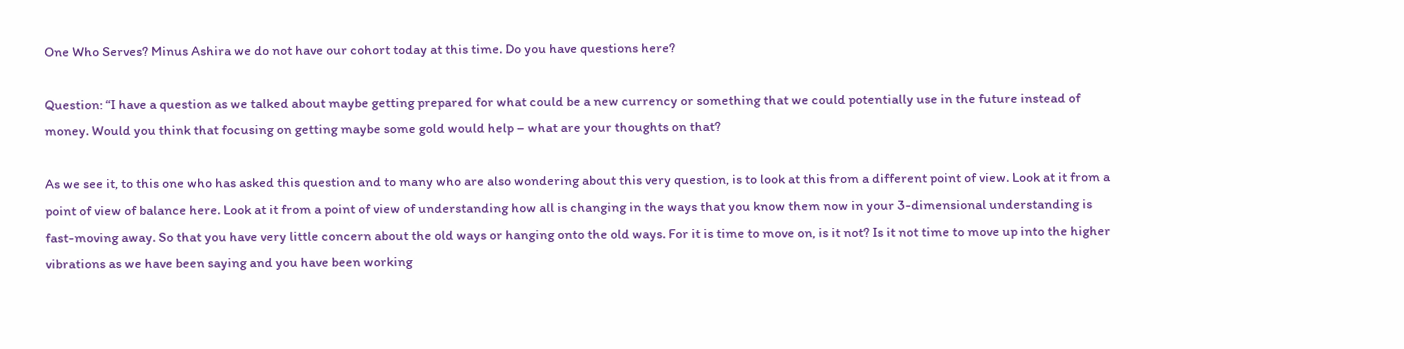One Who Serves? Minus Ashira we do not have our cohort today at this time. Do you have questions here?

Question: “I have a question as we talked about maybe getting prepared for what could be a new currency or something that we could potentially use in the future instead of money. Would you think that focusing on getting maybe some gold would help – what are your thoughts on that?

As we see it, to this one who has asked this question and to many who are also wondering about this very question, is to look at this from a different point of view. Look at it from a point of view of balance here. Look at it from a point of view of understanding how all is changing in the ways that you know them now in your 3-dimensional understanding is fast-moving away. So that you have very little concern about the old ways or hanging onto the old ways. For it is time to move on, is it not? Is it not time to move up into the higher vibrations as we have been saying and you have been working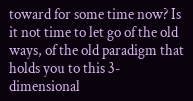toward for some time now? Is it not time to let go of the old ways, of the old paradigm that holds you to this 3-dimensional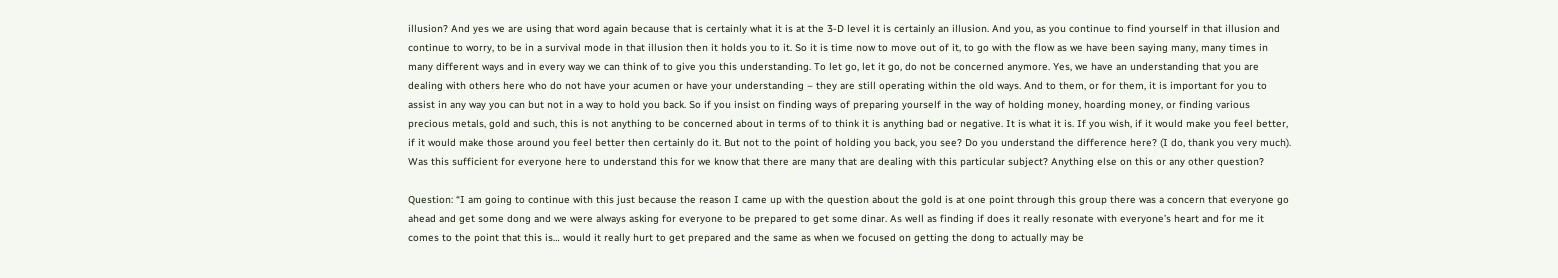illusion? And yes we are using that word again because that is certainly what it is at the 3-D level it is certainly an illusion. And you, as you continue to find yourself in that illusion and continue to worry, to be in a survival mode in that illusion then it holds you to it. So it is time now to move out of it, to go with the flow as we have been saying many, many times in many different ways and in every way we can think of to give you this understanding. To let go, let it go, do not be concerned anymore. Yes, we have an understanding that you are dealing with others here who do not have your acumen or have your understanding – they are still operating within the old ways. And to them, or for them, it is important for you to assist in any way you can but not in a way to hold you back. So if you insist on finding ways of preparing yourself in the way of holding money, hoarding money, or finding various precious metals, gold and such, this is not anything to be concerned about in terms of to think it is anything bad or negative. It is what it is. If you wish, if it would make you feel better, if it would make those around you feel better then certainly do it. But not to the point of holding you back, you see? Do you understand the difference here? (I do, thank you very much). Was this sufficient for everyone here to understand this for we know that there are many that are dealing with this particular subject? Anything else on this or any other question?

Question: “I am going to continue with this just because the reason I came up with the question about the gold is at one point through this group there was a concern that everyone go ahead and get some dong and we were always asking for everyone to be prepared to get some dinar. As well as finding if does it really resonate with everyone’s heart and for me it comes to the point that this is… would it really hurt to get prepared and the same as when we focused on getting the dong to actually may be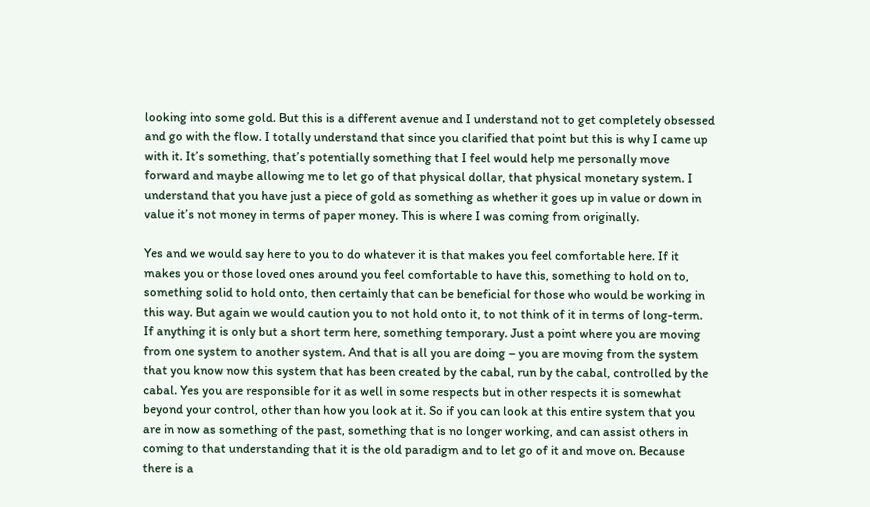looking into some gold. But this is a different avenue and I understand not to get completely obsessed and go with the flow. I totally understand that since you clarified that point but this is why I came up with it. It’s something, that’s potentially something that I feel would help me personally move forward and maybe allowing me to let go of that physical dollar, that physical monetary system. I understand that you have just a piece of gold as something as whether it goes up in value or down in value it’s not money in terms of paper money. This is where I was coming from originally.

Yes and we would say here to you to do whatever it is that makes you feel comfortable here. If it makes you or those loved ones around you feel comfortable to have this, something to hold on to, something solid to hold onto, then certainly that can be beneficial for those who would be working in this way. But again we would caution you to not hold onto it, to not think of it in terms of long-term. If anything it is only but a short term here, something temporary. Just a point where you are moving from one system to another system. And that is all you are doing – you are moving from the system that you know now this system that has been created by the cabal, run by the cabal, controlled by the cabal. Yes you are responsible for it as well in some respects but in other respects it is somewhat beyond your control, other than how you look at it. So if you can look at this entire system that you are in now as something of the past, something that is no longer working, and can assist others in coming to that understanding that it is the old paradigm and to let go of it and move on. Because there is a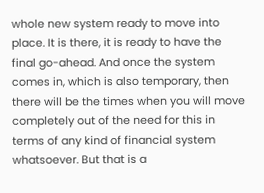whole new system ready to move into place. It is there, it is ready to have the final go-ahead. And once the system comes in, which is also temporary, then there will be the times when you will move completely out of the need for this in terms of any kind of financial system whatsoever. But that is a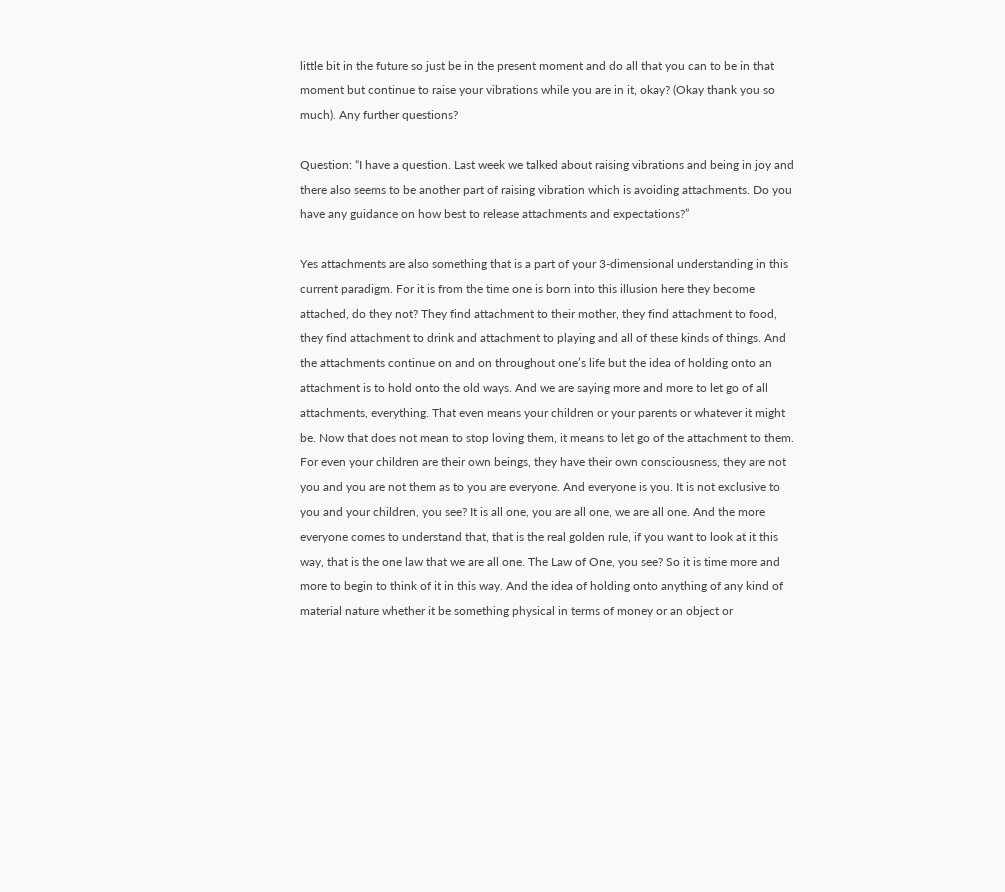little bit in the future so just be in the present moment and do all that you can to be in that moment but continue to raise your vibrations while you are in it, okay? (Okay thank you so much). Any further questions?

Question: “I have a question. Last week we talked about raising vibrations and being in joy and there also seems to be another part of raising vibration which is avoiding attachments. Do you have any guidance on how best to release attachments and expectations?”

Yes attachments are also something that is a part of your 3-dimensional understanding in this current paradigm. For it is from the time one is born into this illusion here they become attached, do they not? They find attachment to their mother, they find attachment to food, they find attachment to drink and attachment to playing and all of these kinds of things. And the attachments continue on and on throughout one’s life but the idea of holding onto an attachment is to hold onto the old ways. And we are saying more and more to let go of all attachments, everything. That even means your children or your parents or whatever it might be. Now that does not mean to stop loving them, it means to let go of the attachment to them. For even your children are their own beings, they have their own consciousness, they are not you and you are not them as to you are everyone. And everyone is you. It is not exclusive to you and your children, you see? It is all one, you are all one, we are all one. And the more everyone comes to understand that, that is the real golden rule, if you want to look at it this way, that is the one law that we are all one. The Law of One, you see? So it is time more and more to begin to think of it in this way. And the idea of holding onto anything of any kind of material nature whether it be something physical in terms of money or an object or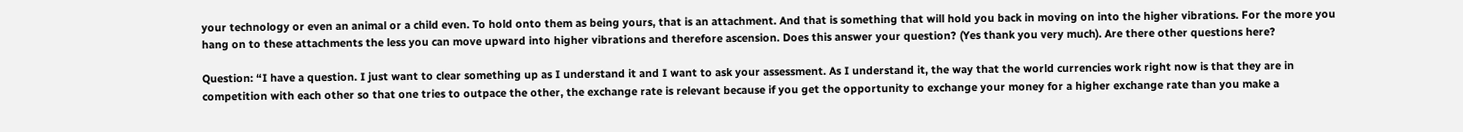your technology or even an animal or a child even. To hold onto them as being yours, that is an attachment. And that is something that will hold you back in moving on into the higher vibrations. For the more you hang on to these attachments the less you can move upward into higher vibrations and therefore ascension. Does this answer your question? (Yes thank you very much). Are there other questions here?

Question: “I have a question. I just want to clear something up as I understand it and I want to ask your assessment. As I understand it, the way that the world currencies work right now is that they are in competition with each other so that one tries to outpace the other, the exchange rate is relevant because if you get the opportunity to exchange your money for a higher exchange rate than you make a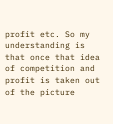profit etc. So my understanding is that once that idea of competition and profit is taken out of the picture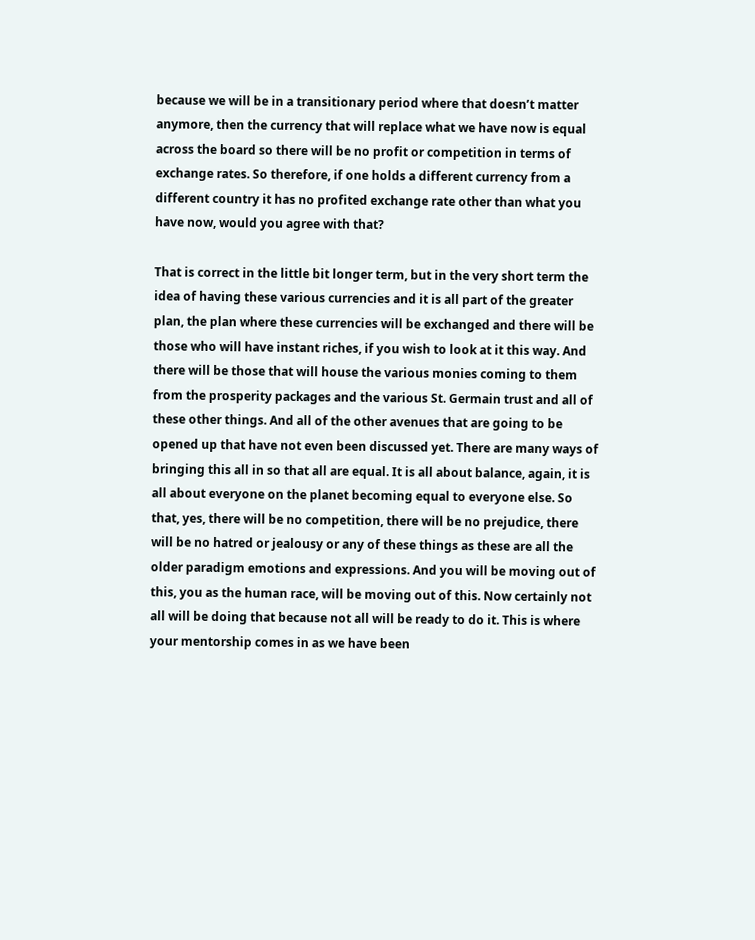because we will be in a transitionary period where that doesn’t matter anymore, then the currency that will replace what we have now is equal across the board so there will be no profit or competition in terms of exchange rates. So therefore, if one holds a different currency from a different country it has no profited exchange rate other than what you have now, would you agree with that?

That is correct in the little bit longer term, but in the very short term the idea of having these various currencies and it is all part of the greater plan, the plan where these currencies will be exchanged and there will be those who will have instant riches, if you wish to look at it this way. And there will be those that will house the various monies coming to them from the prosperity packages and the various St. Germain trust and all of these other things. And all of the other avenues that are going to be opened up that have not even been discussed yet. There are many ways of bringing this all in so that all are equal. It is all about balance, again, it is all about everyone on the planet becoming equal to everyone else. So that, yes, there will be no competition, there will be no prejudice, there will be no hatred or jealousy or any of these things as these are all the older paradigm emotions and expressions. And you will be moving out of this, you as the human race, will be moving out of this. Now certainly not all will be doing that because not all will be ready to do it. This is where your mentorship comes in as we have been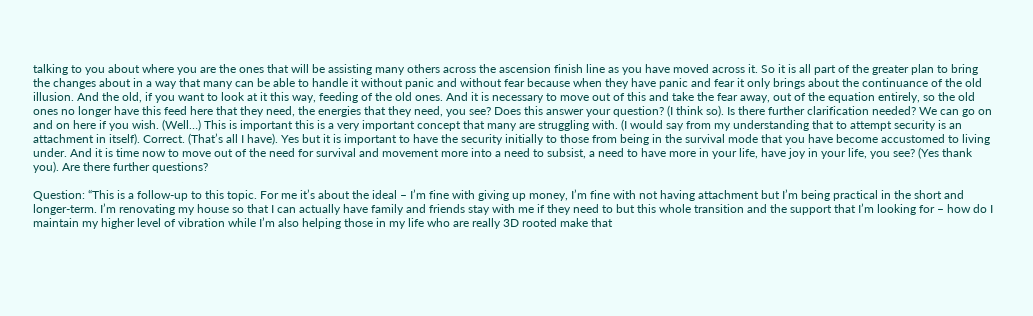talking to you about where you are the ones that will be assisting many others across the ascension finish line as you have moved across it. So it is all part of the greater plan to bring the changes about in a way that many can be able to handle it without panic and without fear because when they have panic and fear it only brings about the continuance of the old illusion. And the old, if you want to look at it this way, feeding of the old ones. And it is necessary to move out of this and take the fear away, out of the equation entirely, so the old ones no longer have this feed here that they need, the energies that they need, you see? Does this answer your question? (I think so). Is there further clarification needed? We can go on and on here if you wish. (Well…) This is important this is a very important concept that many are struggling with. (I would say from my understanding that to attempt security is an attachment in itself). Correct. (That’s all I have). Yes but it is important to have the security initially to those from being in the survival mode that you have become accustomed to living under. And it is time now to move out of the need for survival and movement more into a need to subsist, a need to have more in your life, have joy in your life, you see? (Yes thank you). Are there further questions?

Question: “This is a follow-up to this topic. For me it’s about the ideal – I’m fine with giving up money, I’m fine with not having attachment but I’m being practical in the short and longer-term. I’m renovating my house so that I can actually have family and friends stay with me if they need to but this whole transition and the support that I’m looking for – how do I maintain my higher level of vibration while I’m also helping those in my life who are really 3D rooted make that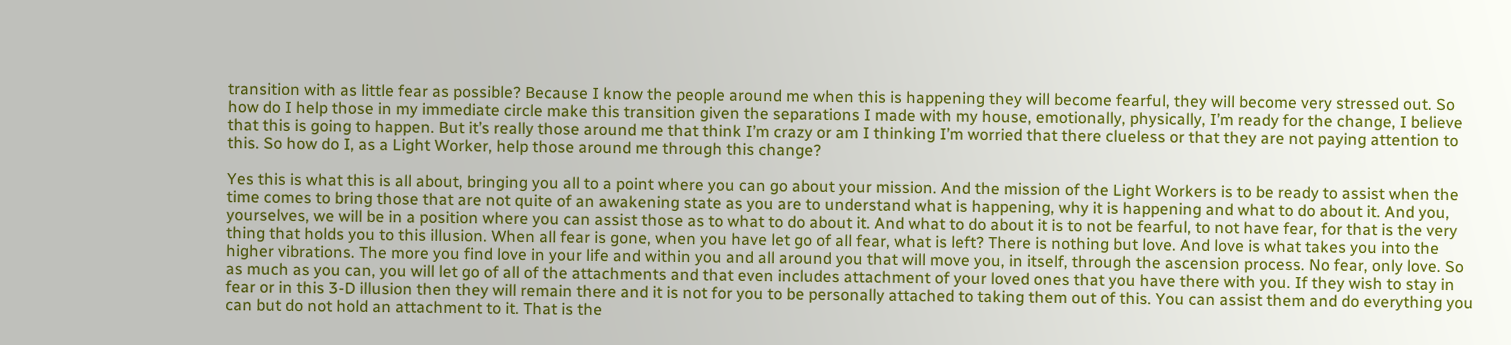transition with as little fear as possible? Because I know the people around me when this is happening they will become fearful, they will become very stressed out. So how do I help those in my immediate circle make this transition given the separations I made with my house, emotionally, physically, I’m ready for the change, I believe that this is going to happen. But it’s really those around me that think I’m crazy or am I thinking I’m worried that there clueless or that they are not paying attention to this. So how do I, as a Light Worker, help those around me through this change?

Yes this is what this is all about, bringing you all to a point where you can go about your mission. And the mission of the Light Workers is to be ready to assist when the time comes to bring those that are not quite of an awakening state as you are to understand what is happening, why it is happening and what to do about it. And you, yourselves, we will be in a position where you can assist those as to what to do about it. And what to do about it is to not be fearful, to not have fear, for that is the very thing that holds you to this illusion. When all fear is gone, when you have let go of all fear, what is left? There is nothing but love. And love is what takes you into the higher vibrations. The more you find love in your life and within you and all around you that will move you, in itself, through the ascension process. No fear, only love. So as much as you can, you will let go of all of the attachments and that even includes attachment of your loved ones that you have there with you. If they wish to stay in fear or in this 3-D illusion then they will remain there and it is not for you to be personally attached to taking them out of this. You can assist them and do everything you can but do not hold an attachment to it. That is the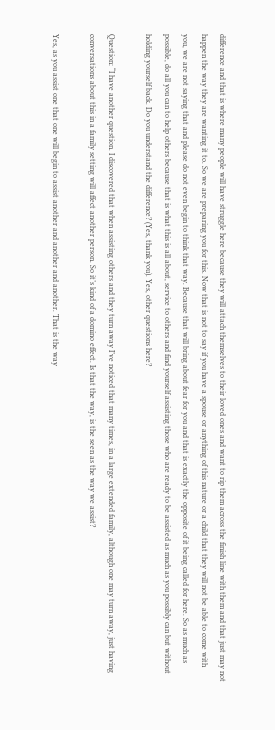difference and that is where many people will have struggle here because they will attach themselves to their loved ones and want to rip them across the finish line with them and that just may not happen the way they are wanting it to. So we are preparing you for this. Now that is not to say if you have a spouse or anything of this nature or a child that they will not be able to come with you, we are not saying that and please do not even begin to think that way. Because that will bring about fear for you and that is exactly the opposite of it being called for here. So as much as possible, do all you can to help others because that is what this is all about, service to others and find yourself assisting those who are ready to be assisted as much as you possibly can but without holding yourself back. Do you understand the difference? (Yes, thank you). Yes, other questions here?

Question: “I have another question. I discovered that when assisting others and they turn away I’ve noticed that many times, in a large extended family, although one may turn away, just having conversations about this in a family setting will affect another person. So it’s kind of a domino effect. Is that the way, is the seen as the way we assist?

Yes, as you assist one that one will begin to assist another and another and another. That is the way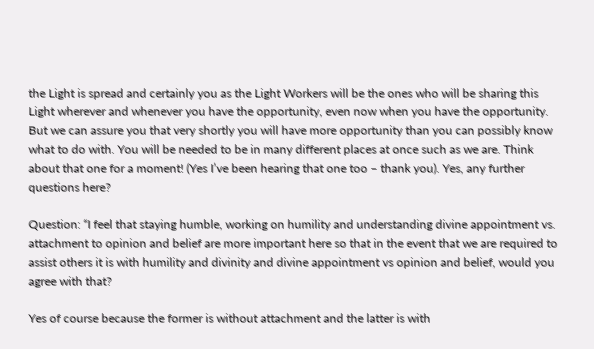the Light is spread and certainly you as the Light Workers will be the ones who will be sharing this Light wherever and whenever you have the opportunity, even now when you have the opportunity. But we can assure you that very shortly you will have more opportunity than you can possibly know what to do with. You will be needed to be in many different places at once such as we are. Think about that one for a moment! (Yes I’ve been hearing that one too – thank you). Yes, any further questions here?

Question: “I feel that staying humble, working on humility and understanding divine appointment vs. attachment to opinion and belief are more important here so that in the event that we are required to assist others it is with humility and divinity and divine appointment vs opinion and belief, would you agree with that?

Yes of course because the former is without attachment and the latter is with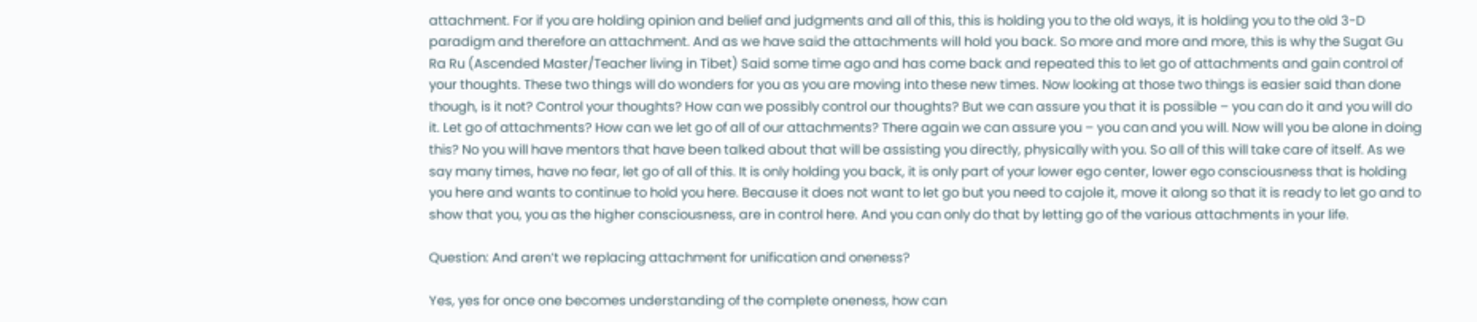attachment. For if you are holding opinion and belief and judgments and all of this, this is holding you to the old ways, it is holding you to the old 3-D paradigm and therefore an attachment. And as we have said the attachments will hold you back. So more and more and more, this is why the Sugat Gu Ra Ru (Ascended Master/Teacher living in Tibet) Said some time ago and has come back and repeated this to let go of attachments and gain control of your thoughts. These two things will do wonders for you as you are moving into these new times. Now looking at those two things is easier said than done though, is it not? Control your thoughts? How can we possibly control our thoughts? But we can assure you that it is possible – you can do it and you will do it. Let go of attachments? How can we let go of all of our attachments? There again we can assure you – you can and you will. Now will you be alone in doing this? No you will have mentors that have been talked about that will be assisting you directly, physically with you. So all of this will take care of itself. As we say many times, have no fear, let go of all of this. It is only holding you back, it is only part of your lower ego center, lower ego consciousness that is holding you here and wants to continue to hold you here. Because it does not want to let go but you need to cajole it, move it along so that it is ready to let go and to show that you, you as the higher consciousness, are in control here. And you can only do that by letting go of the various attachments in your life.

Question: And aren’t we replacing attachment for unification and oneness?

Yes, yes for once one becomes understanding of the complete oneness, how can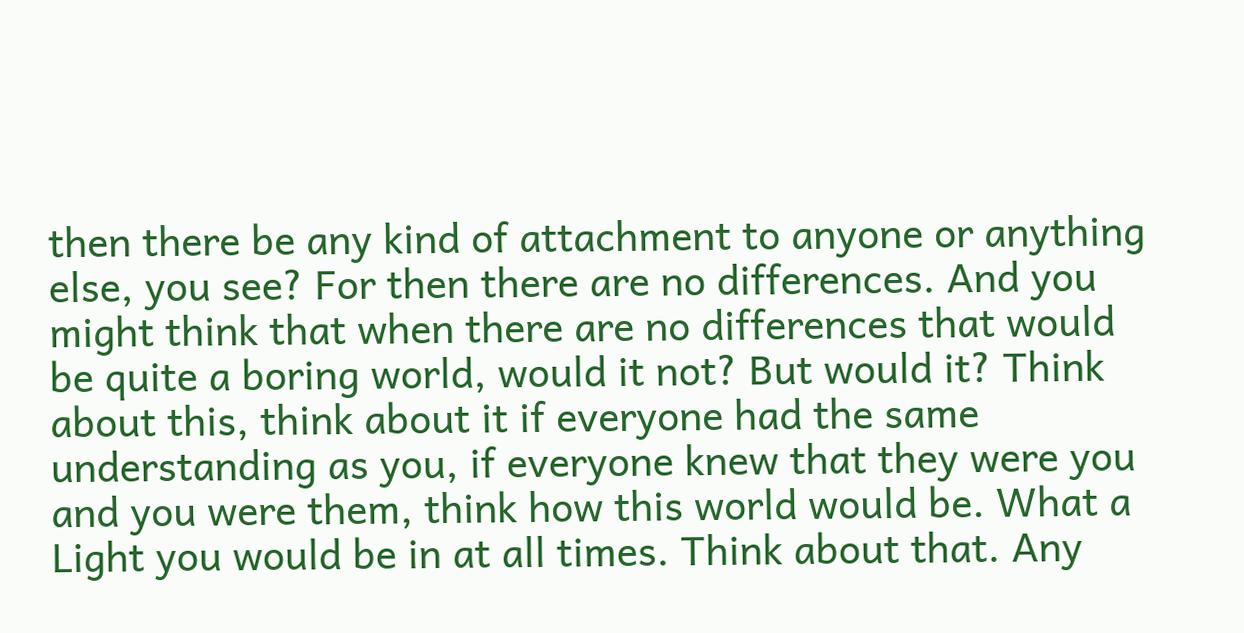then there be any kind of attachment to anyone or anything else, you see? For then there are no differences. And you might think that when there are no differences that would be quite a boring world, would it not? But would it? Think about this, think about it if everyone had the same understanding as you, if everyone knew that they were you and you were them, think how this world would be. What a Light you would be in at all times. Think about that. Any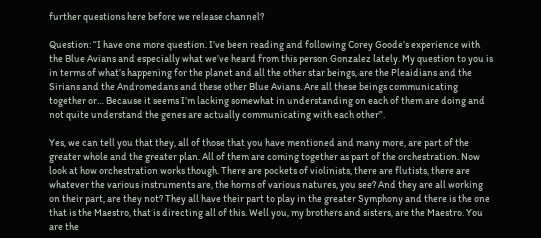further questions here before we release channel?

Question: “I have one more question. I’ve been reading and following Corey Goode’s experience with the Blue Avians and especially what we’ve heard from this person Gonzalez lately. My question to you is in terms of what’s happening for the planet and all the other star beings, are the Pleaidians and the Sirians and the Andromedans and these other Blue Avians. Are all these beings communicating together or… Because it seems I’m lacking somewhat in understanding on each of them are doing and not quite understand the genes are actually communicating with each other”.

Yes, we can tell you that they, all of those that you have mentioned and many more, are part of the greater whole and the greater plan. All of them are coming together as part of the orchestration. Now look at how orchestration works though. There are pockets of violinists, there are flutists, there are whatever the various instruments are, the horns of various natures, you see? And they are all working on their part, are they not? They all have their part to play in the greater Symphony and there is the one that is the Maestro, that is directing all of this. Well you, my brothers and sisters, are the Maestro. You are the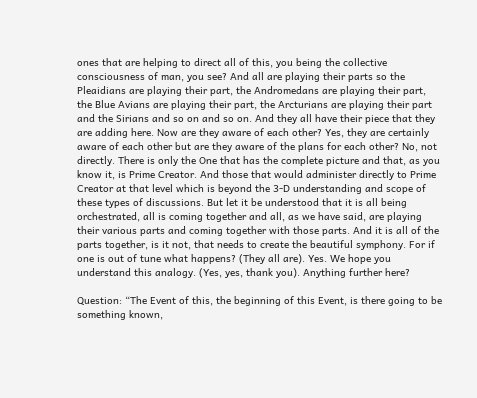ones that are helping to direct all of this, you being the collective consciousness of man, you see? And all are playing their parts so the Pleaidians are playing their part, the Andromedans are playing their part, the Blue Avians are playing their part, the Arcturians are playing their part and the Sirians and so on and so on. And they all have their piece that they are adding here. Now are they aware of each other? Yes, they are certainly aware of each other but are they aware of the plans for each other? No, not directly. There is only the One that has the complete picture and that, as you know it, is Prime Creator. And those that would administer directly to Prime Creator at that level which is beyond the 3-D understanding and scope of these types of discussions. But let it be understood that it is all being orchestrated, all is coming together and all, as we have said, are playing their various parts and coming together with those parts. And it is all of the parts together, is it not, that needs to create the beautiful symphony. For if one is out of tune what happens? (They all are). Yes. We hope you understand this analogy. (Yes, yes, thank you). Anything further here?

Question: “The Event of this, the beginning of this Event, is there going to be something known,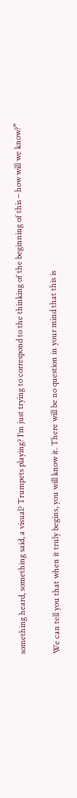something heard, something said, a visual? Trumpets playing? I’m just trying to correspond to the thinking of the beginning of this – how will we know?”

We can tell you that when it truly begins, you will know it. There will be no question in your mind that this is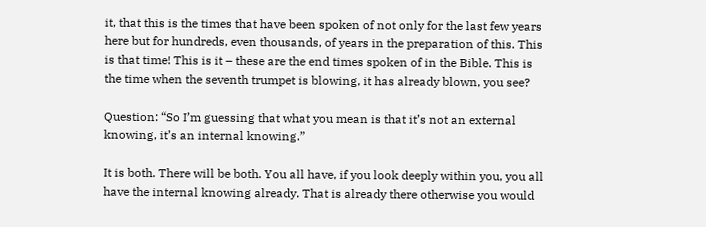it, that this is the times that have been spoken of not only for the last few years here but for hundreds, even thousands, of years in the preparation of this. This is that time! This is it – these are the end times spoken of in the Bible. This is the time when the seventh trumpet is blowing, it has already blown, you see?

Question: “So I’m guessing that what you mean is that it’s not an external knowing, it’s an internal knowing.”

It is both. There will be both. You all have, if you look deeply within you, you all have the internal knowing already. That is already there otherwise you would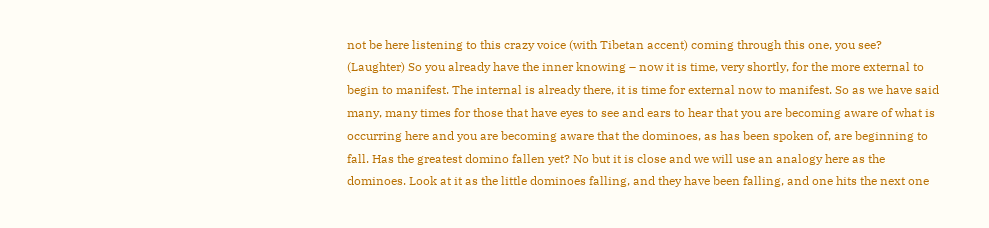not be here listening to this crazy voice (with Tibetan accent) coming through this one, you see? (Laughter) So you already have the inner knowing – now it is time, very shortly, for the more external to begin to manifest. The internal is already there, it is time for external now to manifest. So as we have said many, many times for those that have eyes to see and ears to hear that you are becoming aware of what is occurring here and you are becoming aware that the dominoes, as has been spoken of, are beginning to fall. Has the greatest domino fallen yet? No but it is close and we will use an analogy here as the dominoes. Look at it as the little dominoes falling, and they have been falling, and one hits the next one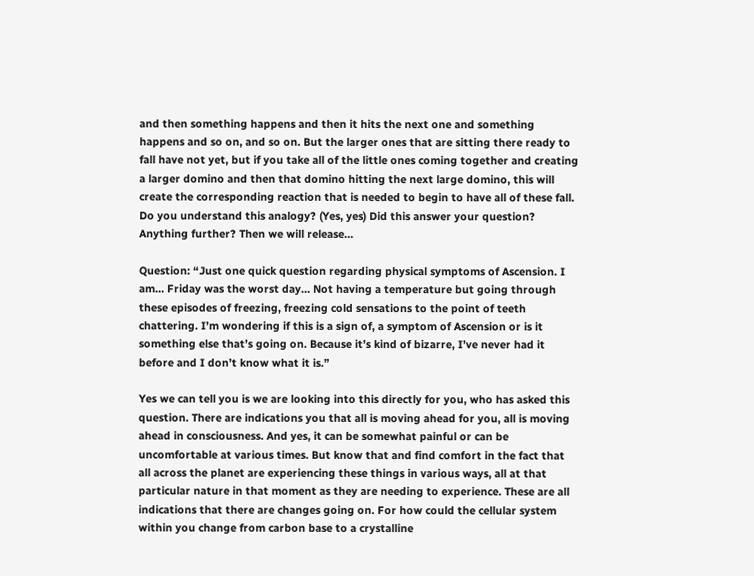and then something happens and then it hits the next one and something happens and so on, and so on. But the larger ones that are sitting there ready to fall have not yet, but if you take all of the little ones coming together and creating a larger domino and then that domino hitting the next large domino, this will create the corresponding reaction that is needed to begin to have all of these fall. Do you understand this analogy? (Yes, yes) Did this answer your question? Anything further? Then we will release…

Question: “Just one quick question regarding physical symptoms of Ascension. I am… Friday was the worst day… Not having a temperature but going through these episodes of freezing, freezing cold sensations to the point of teeth chattering. I’m wondering if this is a sign of, a symptom of Ascension or is it something else that’s going on. Because it’s kind of bizarre, I’ve never had it before and I don’t know what it is.”

Yes we can tell you is we are looking into this directly for you, who has asked this question. There are indications you that all is moving ahead for you, all is moving ahead in consciousness. And yes, it can be somewhat painful or can be uncomfortable at various times. But know that and find comfort in the fact that all across the planet are experiencing these things in various ways, all at that particular nature in that moment as they are needing to experience. These are all indications that there are changes going on. For how could the cellular system within you change from carbon base to a crystalline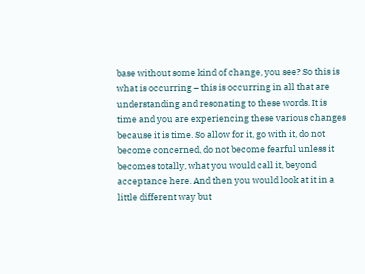base without some kind of change, you see? So this is what is occurring – this is occurring in all that are understanding and resonating to these words. It is time and you are experiencing these various changes because it is time. So allow for it, go with it, do not become concerned, do not become fearful unless it becomes totally, what you would call it, beyond acceptance here. And then you would look at it in a little different way but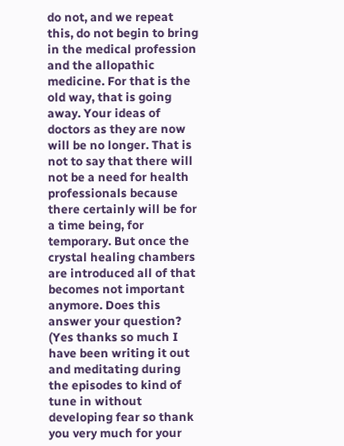do not, and we repeat this, do not begin to bring in the medical profession and the allopathic medicine. For that is the old way, that is going away. Your ideas of doctors as they are now will be no longer. That is not to say that there will not be a need for health professionals because there certainly will be for a time being, for temporary. But once the crystal healing chambers are introduced all of that becomes not important anymore. Does this answer your question? (Yes thanks so much I have been writing it out and meditating during the episodes to kind of tune in without developing fear so thank you very much for your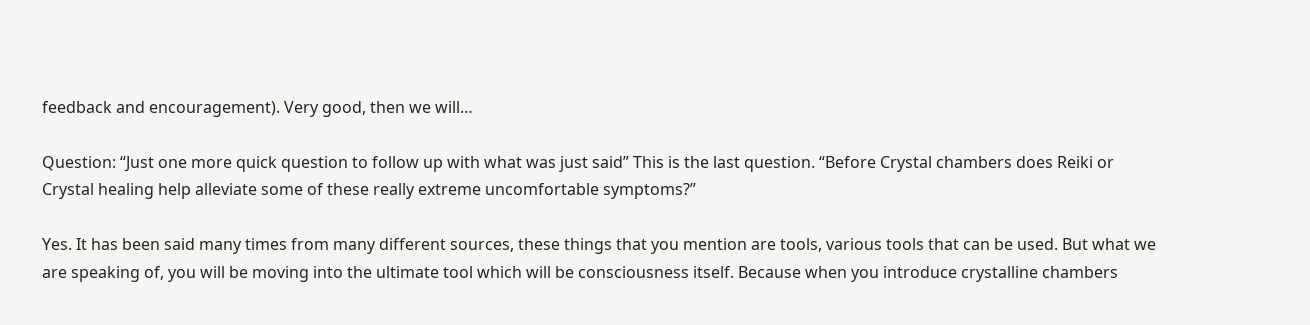feedback and encouragement). Very good, then we will…

Question: “Just one more quick question to follow up with what was just said” This is the last question. “Before Crystal chambers does Reiki or Crystal healing help alleviate some of these really extreme uncomfortable symptoms?”

Yes. It has been said many times from many different sources, these things that you mention are tools, various tools that can be used. But what we are speaking of, you will be moving into the ultimate tool which will be consciousness itself. Because when you introduce crystalline chambers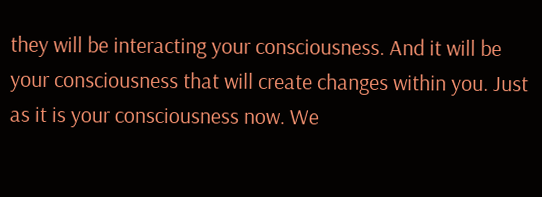they will be interacting your consciousness. And it will be your consciousness that will create changes within you. Just as it is your consciousness now. We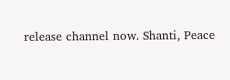release channel now. Shanti, Peace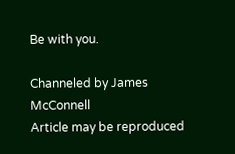Be with you.

Channeled by James McConnell
Article may be reproduced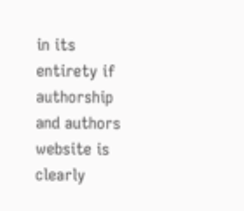in its entirety if authorship and authors website is clearly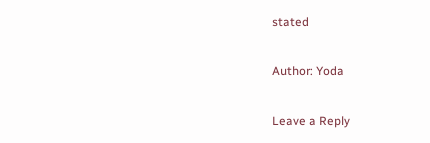stated

Author: Yoda

Leave a Reply